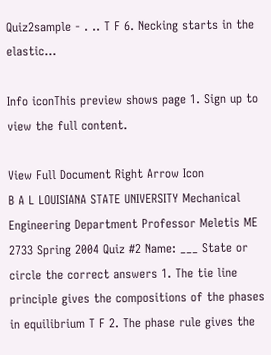Quiz2sample - . .. T F 6. Necking starts in the elastic...

Info iconThis preview shows page 1. Sign up to view the full content.

View Full Document Right Arrow Icon
B A L LOUISIANA STATE UNIVERSITY Mechanical Engineering Department Professor Meletis ME 2733 Spring 2004 Quiz #2 Name: ___ State or circle the correct answers 1. The tie line principle gives the compositions of the phases in equilibrium T F 2. The phase rule gives the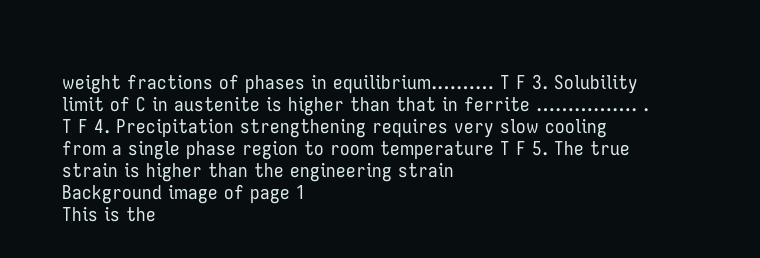weight fractions of phases in equilibrium.……… T F 3. Solubility limit of C in austenite is higher than that in ferrite ……………. . T F 4. Precipitation strengthening requires very slow cooling from a single phase region to room temperature T F 5. The true strain is higher than the engineering strain
Background image of page 1
This is the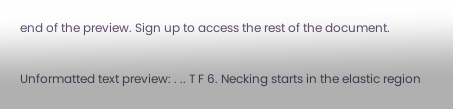end of the preview. Sign up to access the rest of the document.

Unformatted text preview: . .. T F 6. Necking starts in the elastic region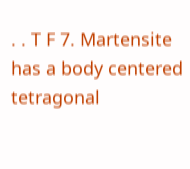. . T F 7. Martensite has a body centered tetragonal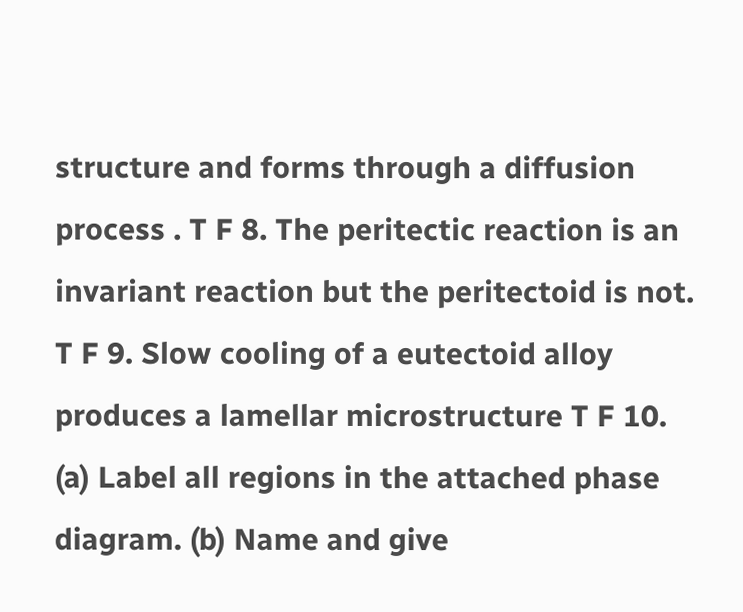structure and forms through a diffusion process . T F 8. The peritectic reaction is an invariant reaction but the peritectoid is not. T F 9. Slow cooling of a eutectoid alloy produces a lamellar microstructure T F 10. (a) Label all regions in the attached phase diagram. (b) Name and give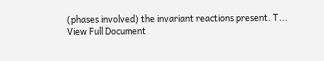(phases involved) the invariant reactions present. T...
View Full Document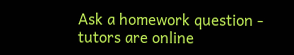Ask a homework question - tutors are online